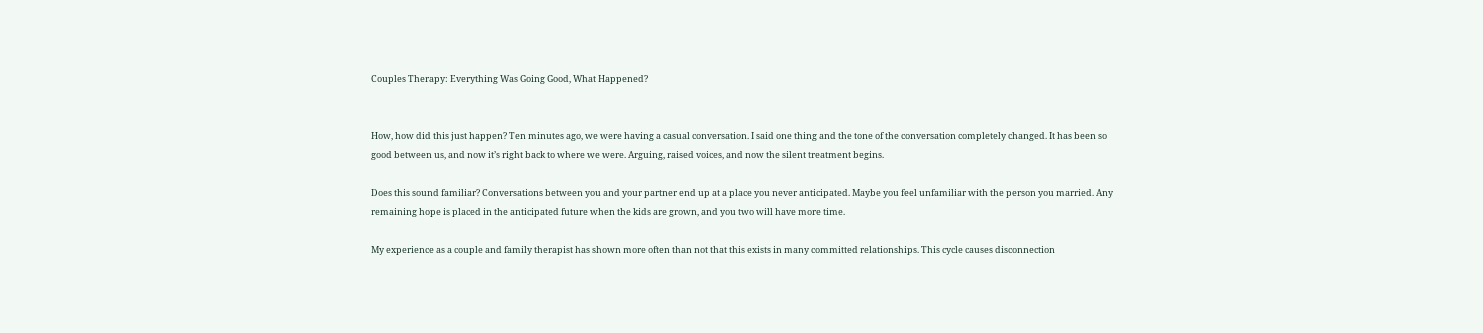Couples Therapy: Everything Was Going Good, What Happened?


How, how did this just happen? Ten minutes ago, we were having a casual conversation. I said one thing and the tone of the conversation completely changed. It has been so good between us, and now it’s right back to where we were. Arguing, raised voices, and now the silent treatment begins.

Does this sound familiar? Conversations between you and your partner end up at a place you never anticipated. Maybe you feel unfamiliar with the person you married. Any remaining hope is placed in the anticipated future when the kids are grown, and you two will have more time.

My experience as a couple and family therapist has shown more often than not that this exists in many committed relationships. This cycle causes disconnection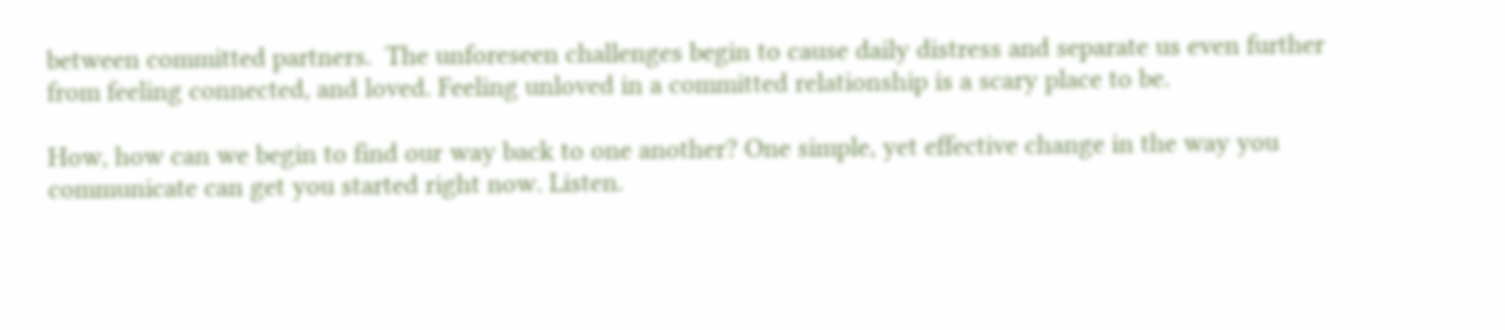between committed partners.  The unforeseen challenges begin to cause daily distress and separate us even further from feeling connected, and loved. Feeling unloved in a committed relationship is a scary place to be.

How, how can we begin to find our way back to one another? One simple, yet effective change in the way you communicate can get you started right now. Listen.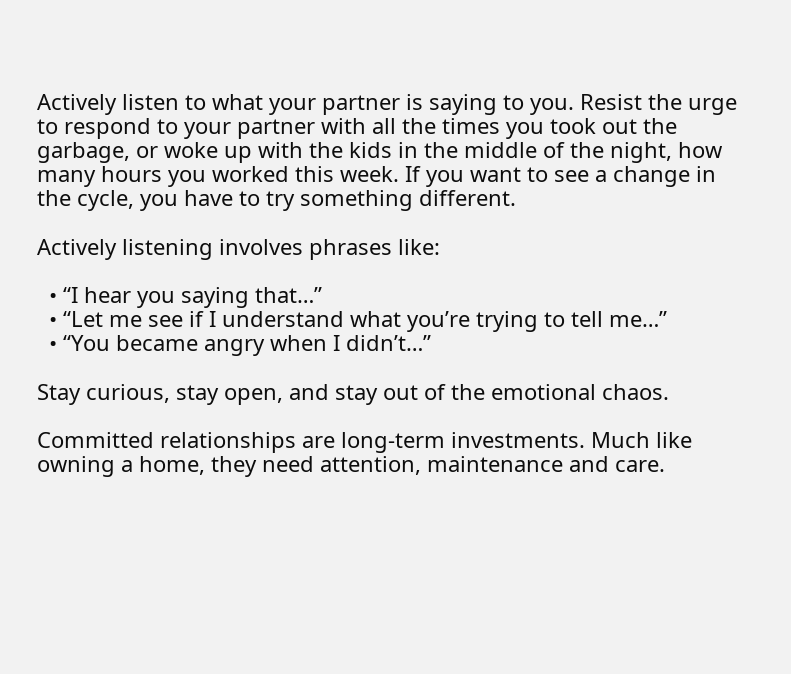Actively listen to what your partner is saying to you. Resist the urge to respond to your partner with all the times you took out the garbage, or woke up with the kids in the middle of the night, how many hours you worked this week. If you want to see a change in the cycle, you have to try something different.

Actively listening involves phrases like:

  • “I hear you saying that…”
  • “Let me see if I understand what you’re trying to tell me…”
  • “You became angry when I didn’t…”

Stay curious, stay open, and stay out of the emotional chaos.

Committed relationships are long-term investments. Much like owning a home, they need attention, maintenance and care.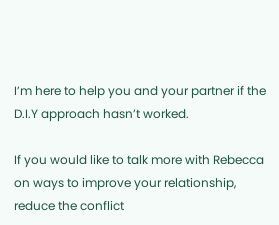I’m here to help you and your partner if the D.I.Y approach hasn’t worked.

If you would like to talk more with Rebecca on ways to improve your relationship, reduce the conflict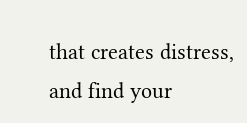that creates distress, and find your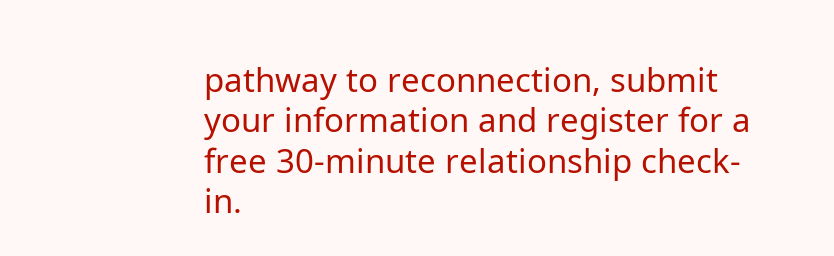pathway to reconnection, submit your information and register for a free 30-minute relationship check-in.